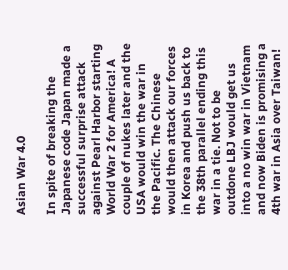Asian War 4.0

In spite of breaking the Japanese code Japan made a successful surprise attack against Pearl Harbor starting World War 2 for America! A couple of nukes later and the USA would win the war in the Pacific. The Chinese would then attack our forces in Korea and push us back to the 38th parallel ending this war in a tie. Not to be outdone LBJ would get us into a no win war in Vietnam and now Biden is promising a 4th war in Asia over Taiwan!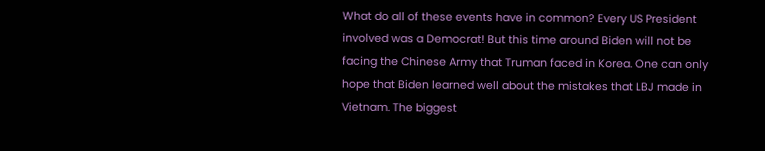What do all of these events have in common? Every US President involved was a Democrat! But this time around Biden will not be facing the Chinese Army that Truman faced in Korea. One can only hope that Biden learned well about the mistakes that LBJ made in Vietnam. The biggest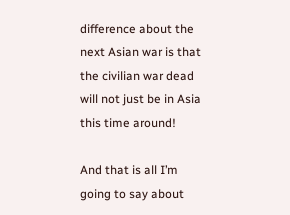difference about the next Asian war is that the civilian war dead will not just be in Asia this time around!

And that is all I’m going to say about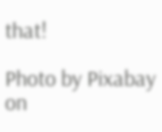that!

Photo by Pixabay on